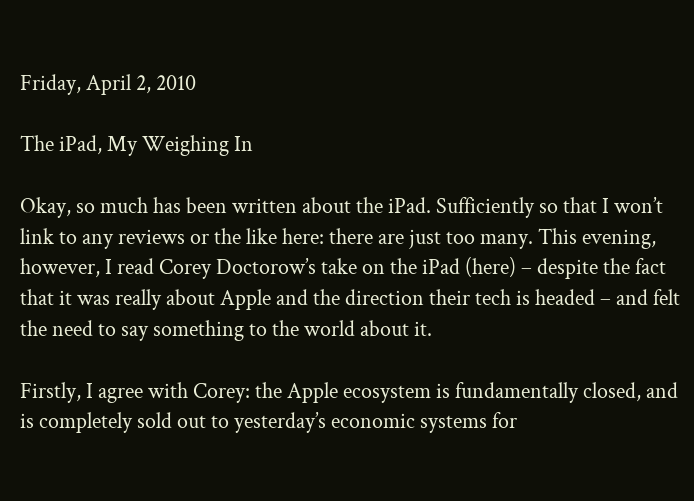Friday, April 2, 2010

The iPad, My Weighing In

Okay, so much has been written about the iPad. Sufficiently so that I won’t link to any reviews or the like here: there are just too many. This evening, however, I read Corey Doctorow’s take on the iPad (here) – despite the fact that it was really about Apple and the direction their tech is headed – and felt the need to say something to the world about it.

Firstly, I agree with Corey: the Apple ecosystem is fundamentally closed, and is completely sold out to yesterday’s economic systems for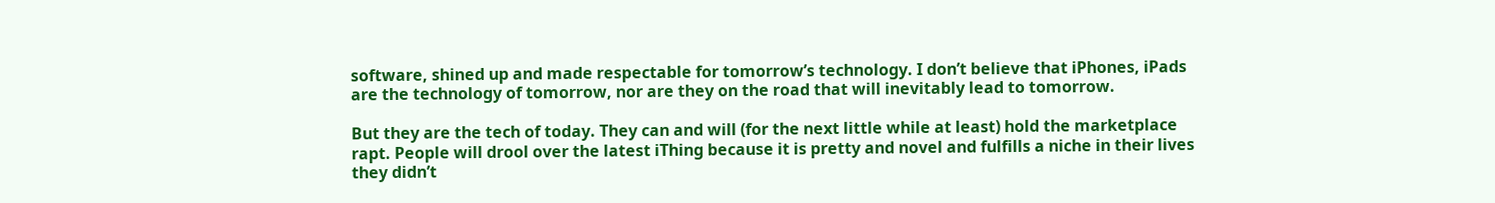software, shined up and made respectable for tomorrow’s technology. I don’t believe that iPhones, iPads are the technology of tomorrow, nor are they on the road that will inevitably lead to tomorrow.

But they are the tech of today. They can and will (for the next little while at least) hold the marketplace rapt. People will drool over the latest iThing because it is pretty and novel and fulfills a niche in their lives they didn’t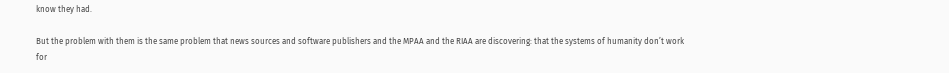know they had.

But the problem with them is the same problem that news sources and software publishers and the MPAA and the RIAA are discovering: that the systems of humanity don’t work for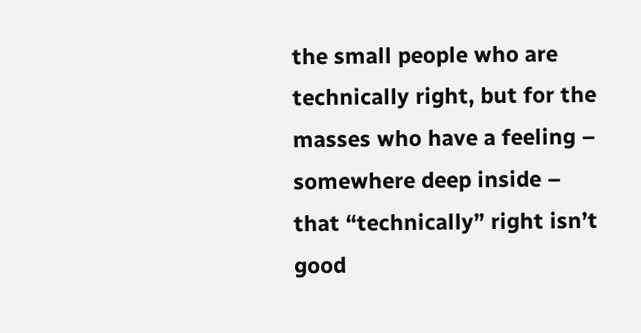the small people who are technically right, but for the masses who have a feeling – somewhere deep inside – that “technically” right isn’t good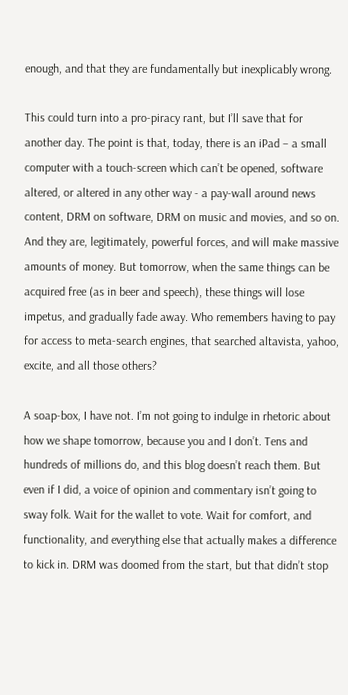enough, and that they are fundamentally but inexplicably wrong.

This could turn into a pro-piracy rant, but I’ll save that for another day. The point is that, today, there is an iPad – a small computer with a touch-screen which can’t be opened, software altered, or altered in any other way - a pay-wall around news content, DRM on software, DRM on music and movies, and so on. And they are, legitimately, powerful forces, and will make massive amounts of money. But tomorrow, when the same things can be acquired free (as in beer and speech), these things will lose impetus, and gradually fade away. Who remembers having to pay for access to meta-search engines, that searched altavista, yahoo, excite, and all those others?

A soap-box, I have not. I’m not going to indulge in rhetoric about how we shape tomorrow, because you and I don’t. Tens and hundreds of millions do, and this blog doesn’t reach them. But even if I did, a voice of opinion and commentary isn’t going to sway folk. Wait for the wallet to vote. Wait for comfort, and functionality, and everything else that actually makes a difference to kick in. DRM was doomed from the start, but that didn’t stop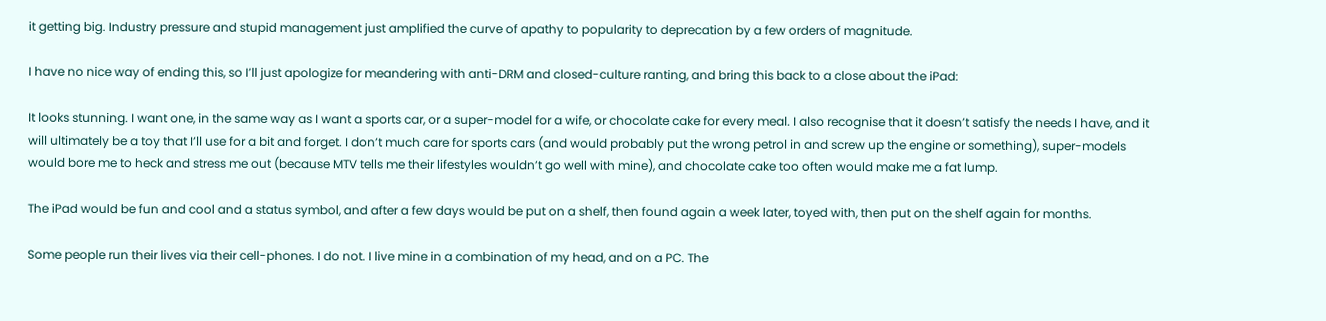it getting big. Industry pressure and stupid management just amplified the curve of apathy to popularity to deprecation by a few orders of magnitude.

I have no nice way of ending this, so I’ll just apologize for meandering with anti-DRM and closed-culture ranting, and bring this back to a close about the iPad:

It looks stunning. I want one, in the same way as I want a sports car, or a super-model for a wife, or chocolate cake for every meal. I also recognise that it doesn’t satisfy the needs I have, and it will ultimately be a toy that I’ll use for a bit and forget. I don’t much care for sports cars (and would probably put the wrong petrol in and screw up the engine or something), super-models would bore me to heck and stress me out (because MTV tells me their lifestyles wouldn’t go well with mine), and chocolate cake too often would make me a fat lump.

The iPad would be fun and cool and a status symbol, and after a few days would be put on a shelf, then found again a week later, toyed with, then put on the shelf again for months.

Some people run their lives via their cell-phones. I do not. I live mine in a combination of my head, and on a PC. The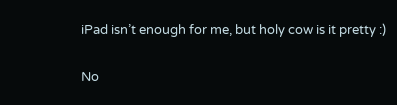iPad isn’t enough for me, but holy cow is it pretty :)

No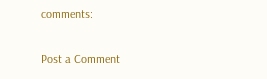comments:

Post a Comment